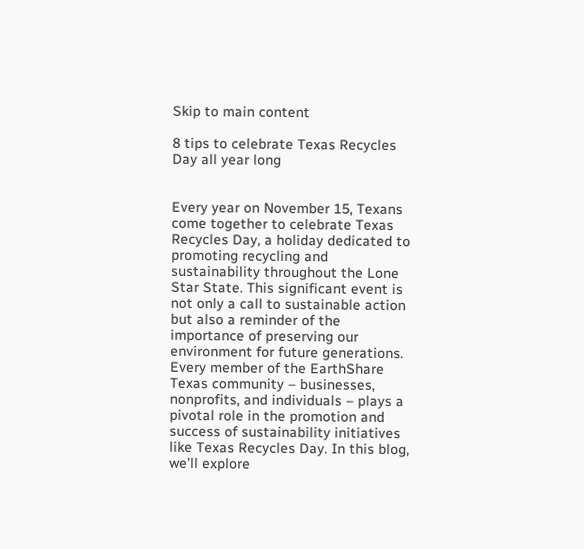Skip to main content

8 tips to celebrate Texas Recycles Day all year long


Every year on November 15, Texans come together to celebrate Texas Recycles Day, a holiday dedicated to promoting recycling and sustainability throughout the Lone Star State. This significant event is not only a call to sustainable action but also a reminder of the importance of preserving our environment for future generations. Every member of the EarthShare Texas community – businesses, nonprofits, and individuals – plays a pivotal role in the promotion and success of sustainability initiatives like Texas Recycles Day. In this blog, we’ll explore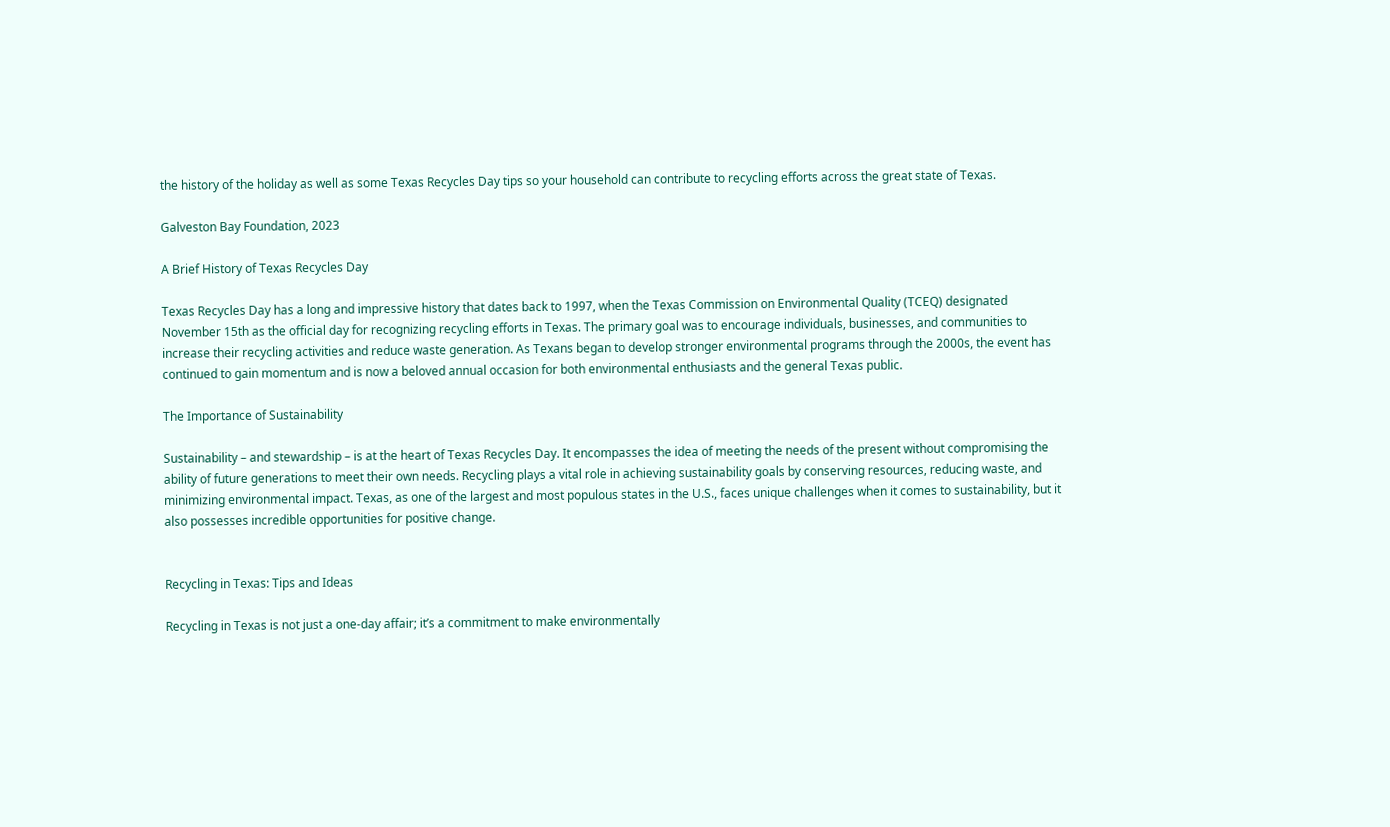the history of the holiday as well as some Texas Recycles Day tips so your household can contribute to recycling efforts across the great state of Texas.

Galveston Bay Foundation, 2023

A Brief History of Texas Recycles Day

Texas Recycles Day has a long and impressive history that dates back to 1997, when the Texas Commission on Environmental Quality (TCEQ) designated November 15th as the official day for recognizing recycling efforts in Texas. The primary goal was to encourage individuals, businesses, and communities to increase their recycling activities and reduce waste generation. As Texans began to develop stronger environmental programs through the 2000s, the event has continued to gain momentum and is now a beloved annual occasion for both environmental enthusiasts and the general Texas public.

The Importance of Sustainability

Sustainability – and stewardship – is at the heart of Texas Recycles Day. It encompasses the idea of meeting the needs of the present without compromising the ability of future generations to meet their own needs. Recycling plays a vital role in achieving sustainability goals by conserving resources, reducing waste, and minimizing environmental impact. Texas, as one of the largest and most populous states in the U.S., faces unique challenges when it comes to sustainability, but it also possesses incredible opportunities for positive change.


Recycling in Texas: Tips and Ideas

Recycling in Texas is not just a one-day affair; it’s a commitment to make environmentally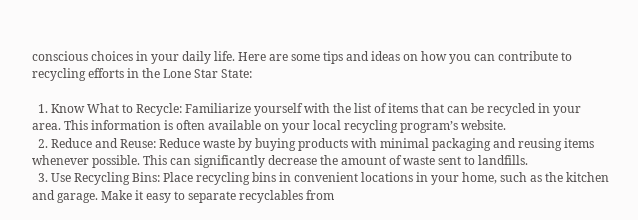conscious choices in your daily life. Here are some tips and ideas on how you can contribute to recycling efforts in the Lone Star State:

  1. Know What to Recycle: Familiarize yourself with the list of items that can be recycled in your area. This information is often available on your local recycling program’s website.
  2. Reduce and Reuse: Reduce waste by buying products with minimal packaging and reusing items whenever possible. This can significantly decrease the amount of waste sent to landfills.
  3. Use Recycling Bins: Place recycling bins in convenient locations in your home, such as the kitchen and garage. Make it easy to separate recyclables from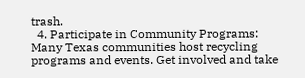trash.
  4. Participate in Community Programs: Many Texas communities host recycling programs and events. Get involved and take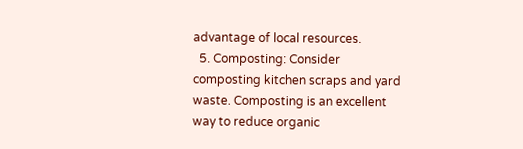advantage of local resources.
  5. Composting: Consider composting kitchen scraps and yard waste. Composting is an excellent way to reduce organic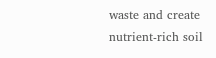waste and create nutrient-rich soil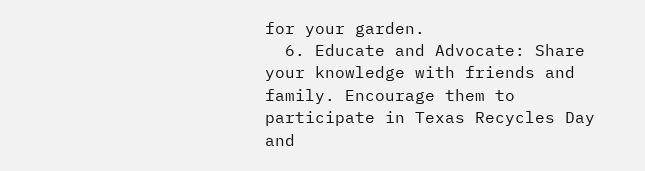for your garden.
  6. Educate and Advocate: Share your knowledge with friends and family. Encourage them to participate in Texas Recycles Day and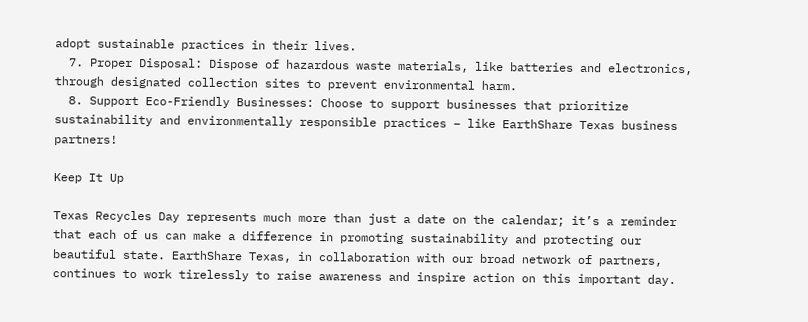adopt sustainable practices in their lives.
  7. Proper Disposal: Dispose of hazardous waste materials, like batteries and electronics, through designated collection sites to prevent environmental harm.
  8. Support Eco-Friendly Businesses: Choose to support businesses that prioritize sustainability and environmentally responsible practices – like EarthShare Texas business partners!

Keep It Up

Texas Recycles Day represents much more than just a date on the calendar; it’s a reminder that each of us can make a difference in promoting sustainability and protecting our beautiful state. EarthShare Texas, in collaboration with our broad network of partners, continues to work tirelessly to raise awareness and inspire action on this important day.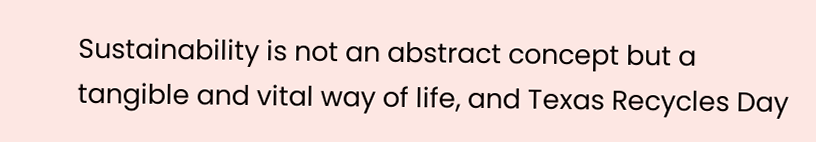Sustainability is not an abstract concept but a tangible and vital way of life, and Texas Recycles Day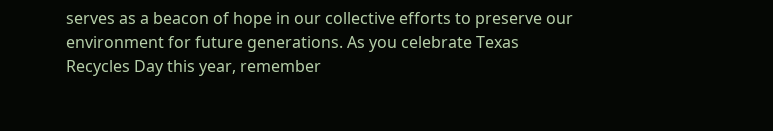serves as a beacon of hope in our collective efforts to preserve our environment for future generations. As you celebrate Texas Recycles Day this year, remember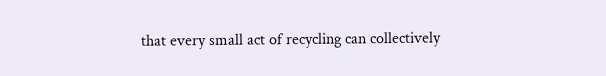that every small act of recycling can collectively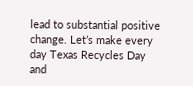lead to substantial positive change. Let’s make every day Texas Recycles Day and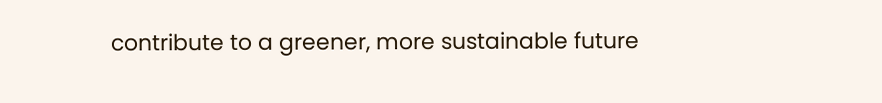contribute to a greener, more sustainable future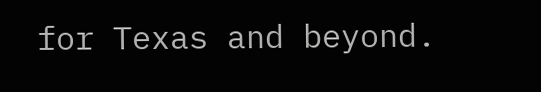for Texas and beyond.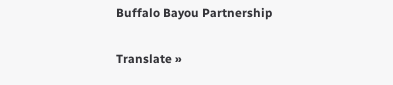Buffalo Bayou Partnership

Translate »